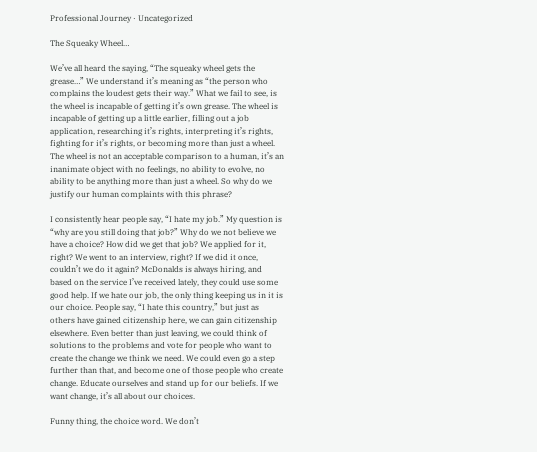Professional Journey · Uncategorized

The Squeaky Wheel…

We’ve all heard the saying, “The squeaky wheel gets the grease…” We understand it’s meaning as “the person who complains the loudest gets their way.” What we fail to see, is the wheel is incapable of getting it’s own grease. The wheel is incapable of getting up a little earlier, filling out a job application, researching it’s rights, interpreting it’s rights, fighting for it’s rights, or becoming more than just a wheel. The wheel is not an acceptable comparison to a human, it’s an inanimate object with no feelings, no ability to evolve, no ability to be anything more than just a wheel. So why do we justify our human complaints with this phrase?

I consistently hear people say, “I hate my job.” My question is “why are you still doing that job?” Why do we not believe we have a choice? How did we get that job? We applied for it, right? We went to an interview, right? If we did it once, couldn’t we do it again? McDonalds is always hiring, and based on the service I’ve received lately, they could use some good help. If we hate our job, the only thing keeping us in it is our choice. People say, “I hate this country,” but just as others have gained citizenship here, we can gain citizenship elsewhere. Even better than just leaving, we could think of solutions to the problems and vote for people who want to create the change we think we need. We could even go a step further than that, and become one of those people who create change. Educate ourselves and stand up for our beliefs. If we want change, it’s all about our choices.

Funny thing, the choice word. We don’t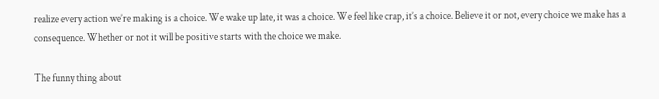realize every action we’re making is a choice. We wake up late, it was a choice. We feel like crap, it’s a choice. Believe it or not, every choice we make has a consequence. Whether or not it will be positive starts with the choice we make.

The funny thing about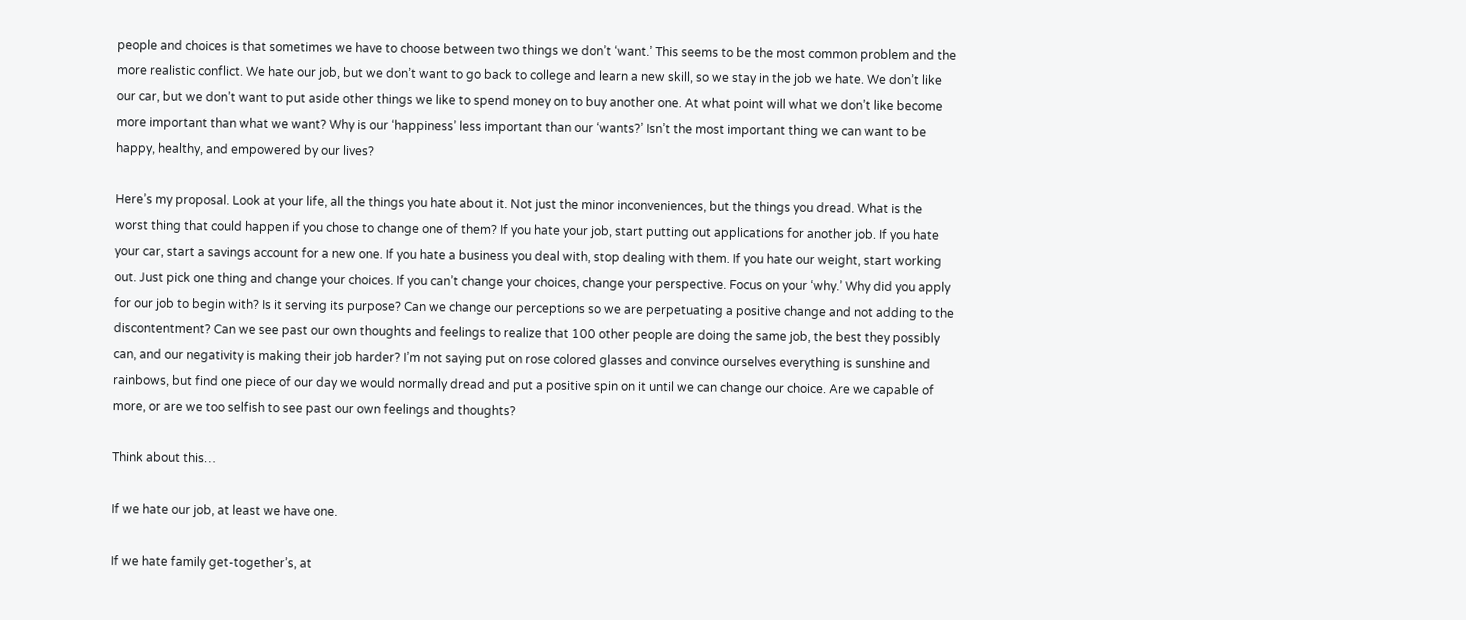people and choices is that sometimes we have to choose between two things we don’t ‘want.’ This seems to be the most common problem and the more realistic conflict. We hate our job, but we don’t want to go back to college and learn a new skill, so we stay in the job we hate. We don’t like our car, but we don’t want to put aside other things we like to spend money on to buy another one. At what point will what we don’t like become more important than what we want? Why is our ‘happiness’ less important than our ‘wants?’ Isn’t the most important thing we can want to be happy, healthy, and empowered by our lives?

Here’s my proposal. Look at your life, all the things you hate about it. Not just the minor inconveniences, but the things you dread. What is the worst thing that could happen if you chose to change one of them? If you hate your job, start putting out applications for another job. If you hate your car, start a savings account for a new one. If you hate a business you deal with, stop dealing with them. If you hate our weight, start working out. Just pick one thing and change your choices. If you can’t change your choices, change your perspective. Focus on your ‘why.’ Why did you apply for our job to begin with? Is it serving its purpose? Can we change our perceptions so we are perpetuating a positive change and not adding to the discontentment? Can we see past our own thoughts and feelings to realize that 100 other people are doing the same job, the best they possibly can, and our negativity is making their job harder? I’m not saying put on rose colored glasses and convince ourselves everything is sunshine and rainbows, but find one piece of our day we would normally dread and put a positive spin on it until we can change our choice. Are we capable of more, or are we too selfish to see past our own feelings and thoughts?

Think about this…

If we hate our job, at least we have one.

If we hate family get-together’s, at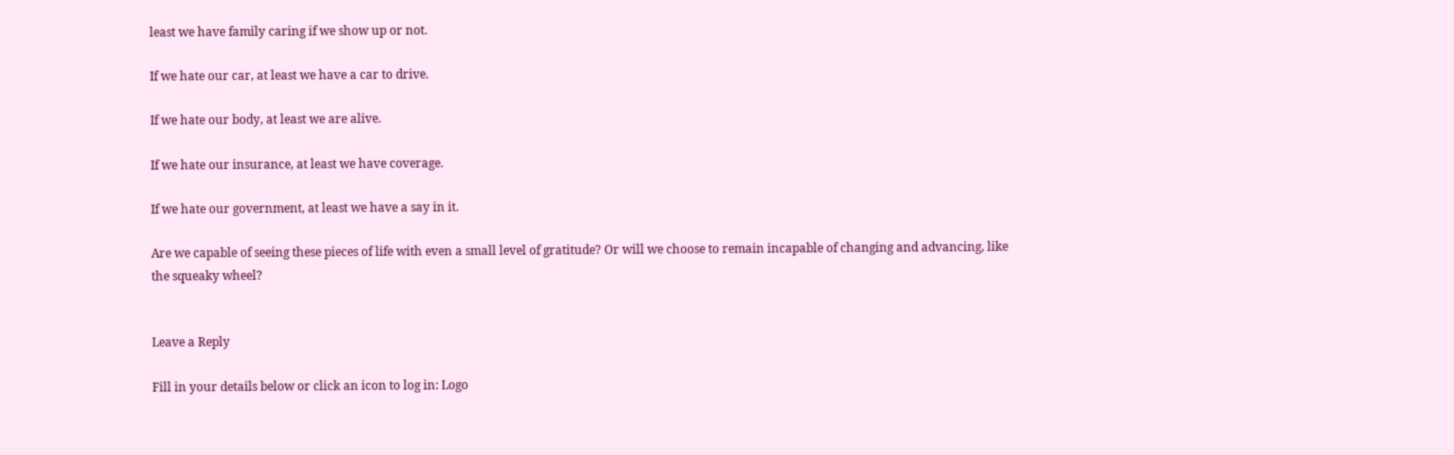least we have family caring if we show up or not.

If we hate our car, at least we have a car to drive.

If we hate our body, at least we are alive.

If we hate our insurance, at least we have coverage.

If we hate our government, at least we have a say in it.

Are we capable of seeing these pieces of life with even a small level of gratitude? Or will we choose to remain incapable of changing and advancing, like the squeaky wheel?


Leave a Reply

Fill in your details below or click an icon to log in: Logo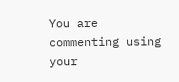You are commenting using your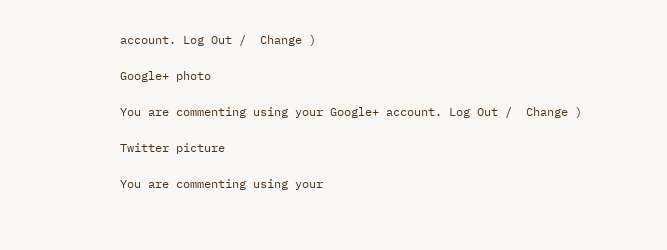account. Log Out /  Change )

Google+ photo

You are commenting using your Google+ account. Log Out /  Change )

Twitter picture

You are commenting using your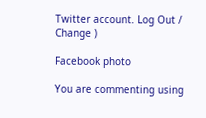Twitter account. Log Out /  Change )

Facebook photo

You are commenting using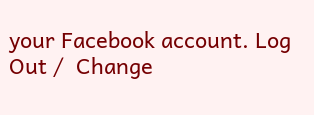your Facebook account. Log Out /  Change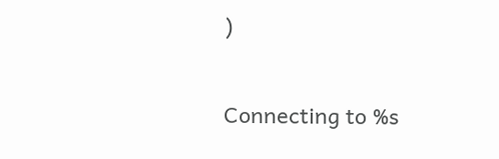)


Connecting to %s